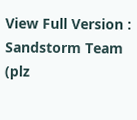View Full Version : Sandstorm Team (plz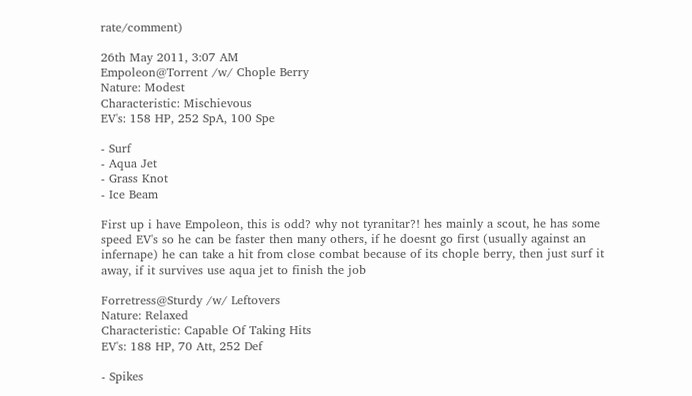rate/comment)

26th May 2011, 3:07 AM
Empoleon@Torrent /w/ Chople Berry
Nature: Modest
Characteristic: Mischievous
EV's: 158 HP, 252 SpA, 100 Spe

- Surf
- Aqua Jet
- Grass Knot
- Ice Beam

First up i have Empoleon, this is odd? why not tyranitar?! hes mainly a scout, he has some speed EV's so he can be faster then many others, if he doesnt go first (usually against an infernape) he can take a hit from close combat because of its chople berry, then just surf it away, if it survives use aqua jet to finish the job

Forretress@Sturdy /w/ Leftovers
Nature: Relaxed
Characteristic: Capable Of Taking Hits
EV's: 188 HP, 70 Att, 252 Def

- Spikes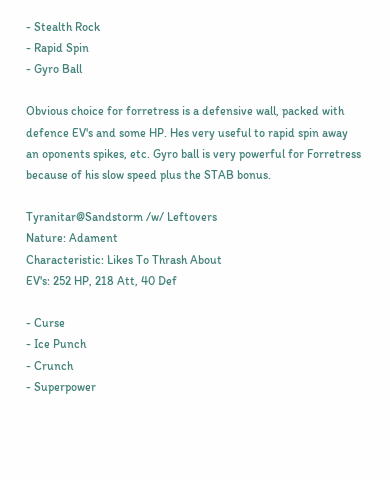- Stealth Rock
- Rapid Spin
- Gyro Ball

Obvious choice for forretress is a defensive wall, packed with defence EV's and some HP. Hes very useful to rapid spin away an oponents spikes, etc. Gyro ball is very powerful for Forretress because of his slow speed plus the STAB bonus.

Tyranitar@Sandstorm /w/ Leftovers
Nature: Adament
Characteristic: Likes To Thrash About
EV's: 252 HP, 218 Att, 40 Def

- Curse
- Ice Punch
- Crunch
- Superpower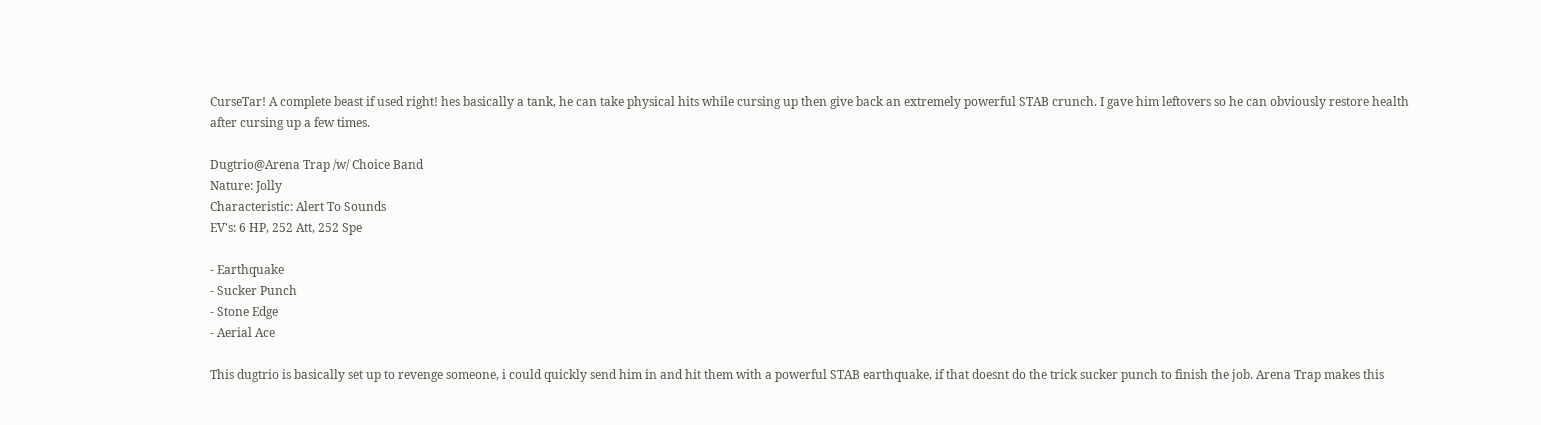CurseTar! A complete beast if used right! hes basically a tank, he can take physical hits while cursing up then give back an extremely powerful STAB crunch. I gave him leftovers so he can obviously restore health after cursing up a few times.

Dugtrio@Arena Trap /w/ Choice Band
Nature: Jolly
Characteristic: Alert To Sounds
EV's: 6 HP, 252 Att, 252 Spe

- Earthquake
- Sucker Punch
- Stone Edge
- Aerial Ace

This dugtrio is basically set up to revenge someone, i could quickly send him in and hit them with a powerful STAB earthquake, if that doesnt do the trick sucker punch to finish the job. Arena Trap makes this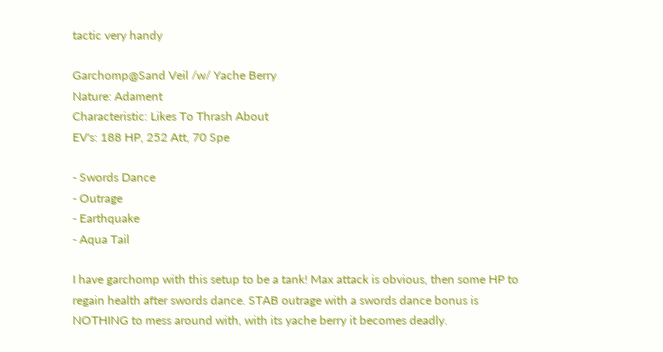tactic very handy

Garchomp@Sand Veil /w/ Yache Berry
Nature: Adament
Characteristic: Likes To Thrash About
EV's: 188 HP, 252 Att, 70 Spe

- Swords Dance
- Outrage
- Earthquake
- Aqua Tail

I have garchomp with this setup to be a tank! Max attack is obvious, then some HP to regain health after swords dance. STAB outrage with a swords dance bonus is NOTHING to mess around with, with its yache berry it becomes deadly.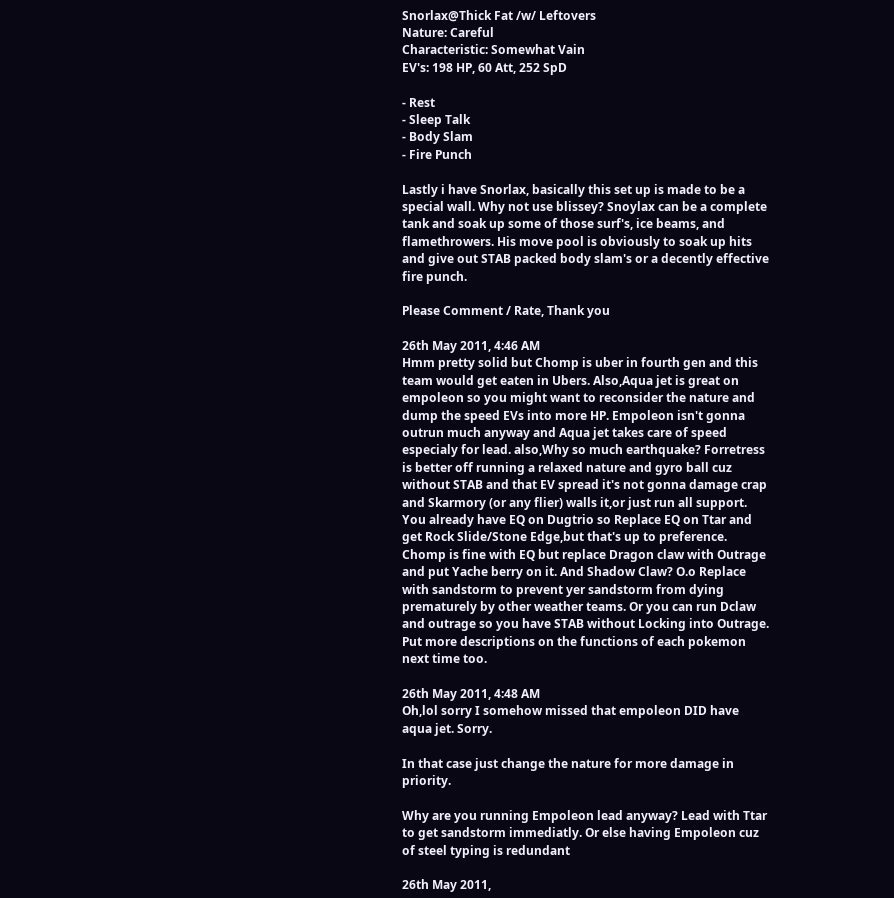Snorlax@Thick Fat /w/ Leftovers
Nature: Careful
Characteristic: Somewhat Vain
EV's: 198 HP, 60 Att, 252 SpD

- Rest
- Sleep Talk
- Body Slam
- Fire Punch

Lastly i have Snorlax, basically this set up is made to be a special wall. Why not use blissey? Snoylax can be a complete tank and soak up some of those surf's, ice beams, and flamethrowers. His move pool is obviously to soak up hits and give out STAB packed body slam's or a decently effective fire punch.

Please Comment / Rate, Thank you

26th May 2011, 4:46 AM
Hmm pretty solid but Chomp is uber in fourth gen and this team would get eaten in Ubers. Also,Aqua jet is great on empoleon so you might want to reconsider the nature and dump the speed EVs into more HP. Empoleon isn't gonna outrun much anyway and Aqua jet takes care of speed especialy for lead. also,Why so much earthquake? Forretress is better off running a relaxed nature and gyro ball cuz without STAB and that EV spread it's not gonna damage crap and Skarmory (or any flier) walls it,or just run all support. You already have EQ on Dugtrio so Replace EQ on Ttar and get Rock Slide/Stone Edge,but that's up to preference. Chomp is fine with EQ but replace Dragon claw with Outrage and put Yache berry on it. And Shadow Claw? O.o Replace with sandstorm to prevent yer sandstorm from dying prematurely by other weather teams. Or you can run Dclaw and outrage so you have STAB without Locking into Outrage. Put more descriptions on the functions of each pokemon next time too.

26th May 2011, 4:48 AM
Oh,lol sorry I somehow missed that empoleon DID have aqua jet. Sorry.

In that case just change the nature for more damage in priority.

Why are you running Empoleon lead anyway? Lead with Ttar to get sandstorm immediatly. Or else having Empoleon cuz of steel typing is redundant

26th May 2011,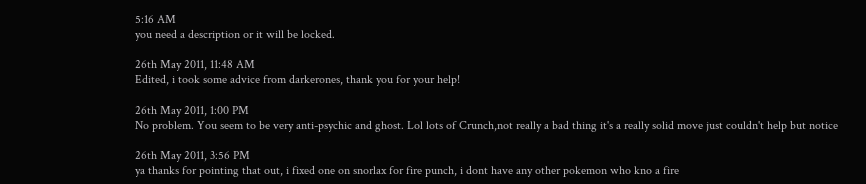5:16 AM
you need a description or it will be locked.

26th May 2011, 11:48 AM
Edited, i took some advice from darkerones, thank you for your help!

26th May 2011, 1:00 PM
No problem. You seem to be very anti-psychic and ghost. Lol lots of Crunch,not really a bad thing it's a really solid move just couldn't help but notice

26th May 2011, 3:56 PM
ya thanks for pointing that out, i fixed one on snorlax for fire punch, i dont have any other pokemon who kno a fire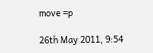move =p

26th May 2011, 9:54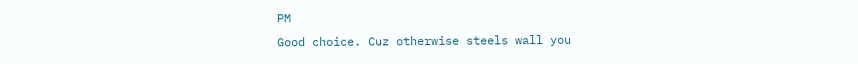PM
Good choice. Cuz otherwise steels wall you